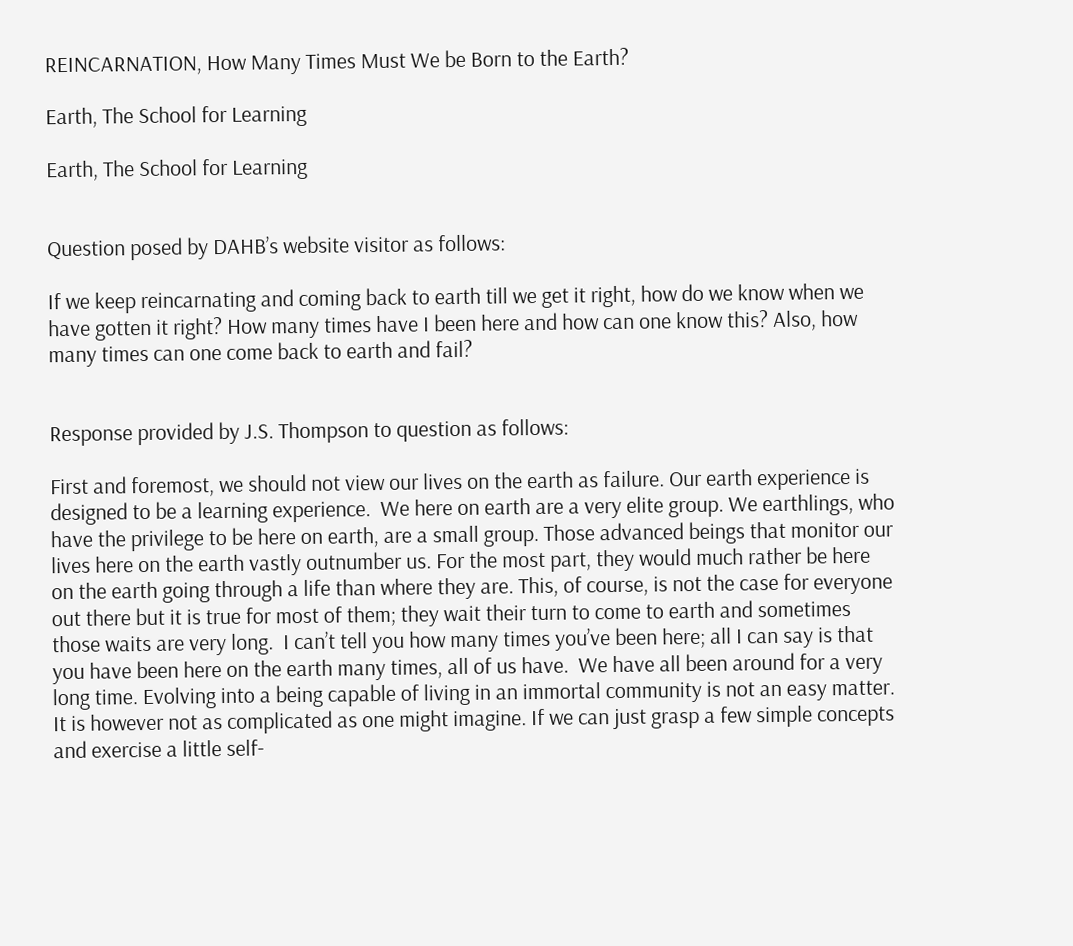REINCARNATION, How Many Times Must We be Born to the Earth?

Earth, The School for Learning

Earth, The School for Learning


Question posed by DAHB’s website visitor as follows:

If we keep reincarnating and coming back to earth till we get it right, how do we know when we have gotten it right? How many times have I been here and how can one know this? Also, how many times can one come back to earth and fail?


Response provided by J.S. Thompson to question as follows:

First and foremost, we should not view our lives on the earth as failure. Our earth experience is designed to be a learning experience.  We here on earth are a very elite group. We earthlings, who have the privilege to be here on earth, are a small group. Those advanced beings that monitor our lives here on the earth vastly outnumber us. For the most part, they would much rather be here on the earth going through a life than where they are. This, of course, is not the case for everyone out there but it is true for most of them; they wait their turn to come to earth and sometimes those waits are very long.  I can’t tell you how many times you’ve been here; all I can say is that you have been here on the earth many times, all of us have.  We have all been around for a very long time. Evolving into a being capable of living in an immortal community is not an easy matter.  It is however not as complicated as one might imagine. If we can just grasp a few simple concepts and exercise a little self-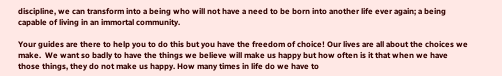discipline, we can transform into a being who will not have a need to be born into another life ever again; a being capable of living in an immortal community.

Your guides are there to help you to do this but you have the freedom of choice! Our lives are all about the choices we make.  We want so badly to have the things we believe will make us happy but how often is it that when we have those things, they do not make us happy. How many times in life do we have to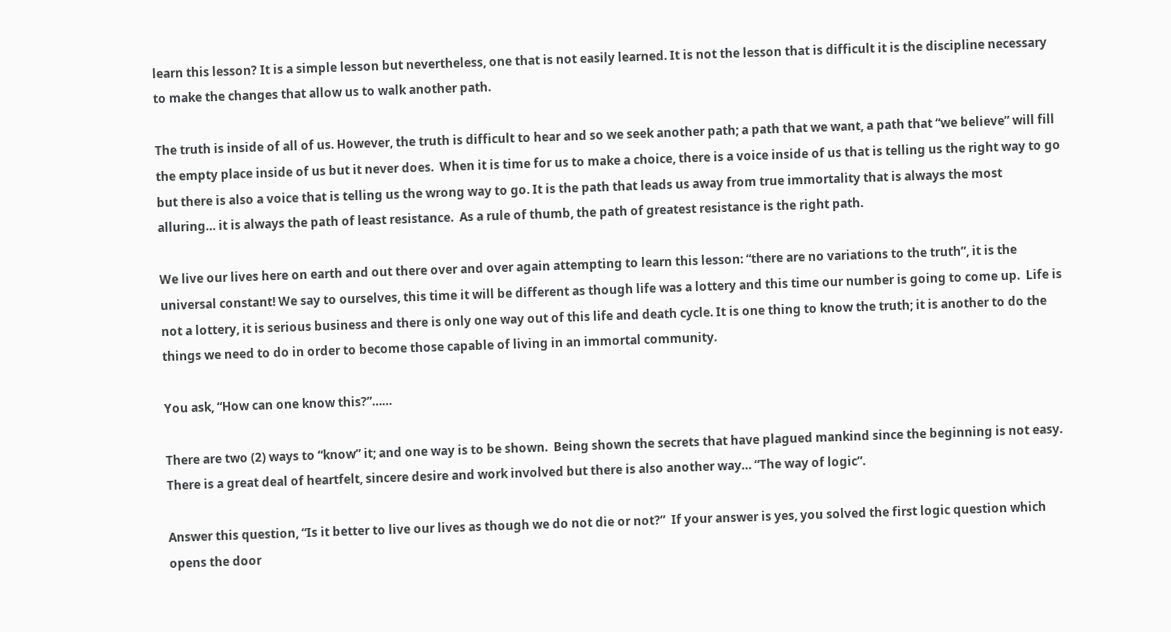learn this lesson? It is a simple lesson but nevertheless, one that is not easily learned. It is not the lesson that is difficult it is the discipline necessary to make the changes that allow us to walk another path.

The truth is inside of all of us. However, the truth is difficult to hear and so we seek another path; a path that we want, a path that “we believe” will fill the empty place inside of us but it never does.  When it is time for us to make a choice, there is a voice inside of us that is telling us the right way to go but there is also a voice that is telling us the wrong way to go. It is the path that leads us away from true immortality that is always the most alluring… it is always the path of least resistance.  As a rule of thumb, the path of greatest resistance is the right path.

We live our lives here on earth and out there over and over again attempting to learn this lesson: “there are no variations to the truth”, it is the universal constant! We say to ourselves, this time it will be different as though life was a lottery and this time our number is going to come up.  Life is not a lottery, it is serious business and there is only one way out of this life and death cycle. It is one thing to know the truth; it is another to do the things we need to do in order to become those capable of living in an immortal community.

You ask, “How can one know this?”……

There are two (2) ways to “know” it; and one way is to be shown.  Being shown the secrets that have plagued mankind since the beginning is not easy. There is a great deal of heartfelt, sincere desire and work involved but there is also another way… “The way of logic”.

Answer this question, “Is it better to live our lives as though we do not die or not?”  If your answer is yes, you solved the first logic question which opens the door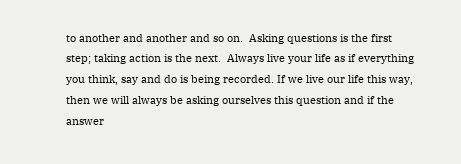to another and another and so on.  Asking questions is the first step; taking action is the next.  Always live your life as if everything you think, say and do is being recorded. If we live our life this way, then we will always be asking ourselves this question and if the answer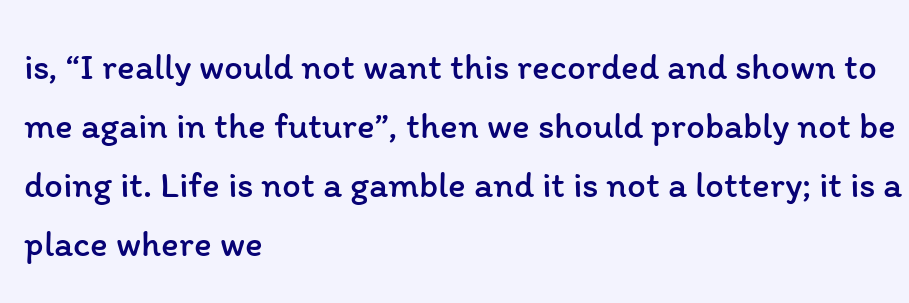is, “I really would not want this recorded and shown to me again in the future”, then we should probably not be doing it. Life is not a gamble and it is not a lottery; it is a place where we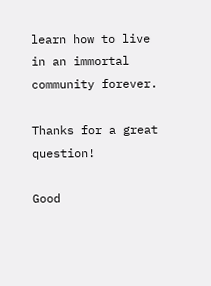learn how to live in an immortal community forever.

Thanks for a great question!

Good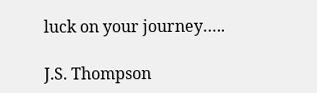luck on your journey…..

J.S. Thompson